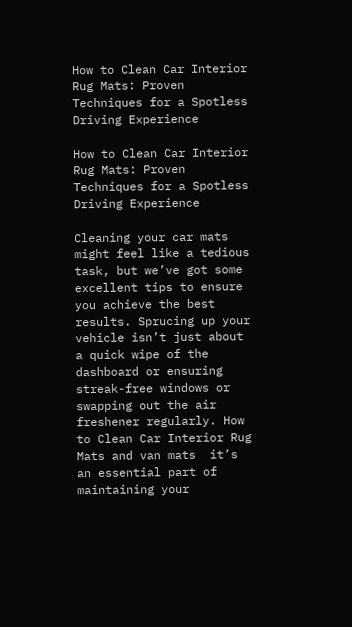How to Clean Car Interior Rug Mats: Proven Techniques for a Spotless Driving Experience

How to Clean Car Interior Rug Mats: Proven Techniques for a Spotless Driving Experience

Cleaning your car mats might feel like a tedious task, but we’ve got some excellent tips to ensure you achieve the best results. Sprucing up your vehicle isn’t just about a quick wipe of the dashboard or ensuring streak-free windows or swapping out the air freshener regularly. How to Clean Car Interior Rug Mats and van mats  it’s an essential part of maintaining your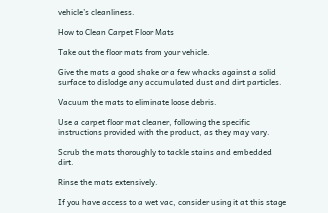vehicle’s cleanliness.

How to Clean Carpet Floor Mats

Take out the floor mats from your vehicle.

Give the mats a good shake or a few whacks against a solid surface to dislodge any accumulated dust and dirt particles.

Vacuum the mats to eliminate loose debris.

Use a carpet floor mat cleaner, following the specific instructions provided with the product, as they may vary.

Scrub the mats thoroughly to tackle stains and embedded dirt.

Rinse the mats extensively.

If you have access to a wet vac, consider using it at this stage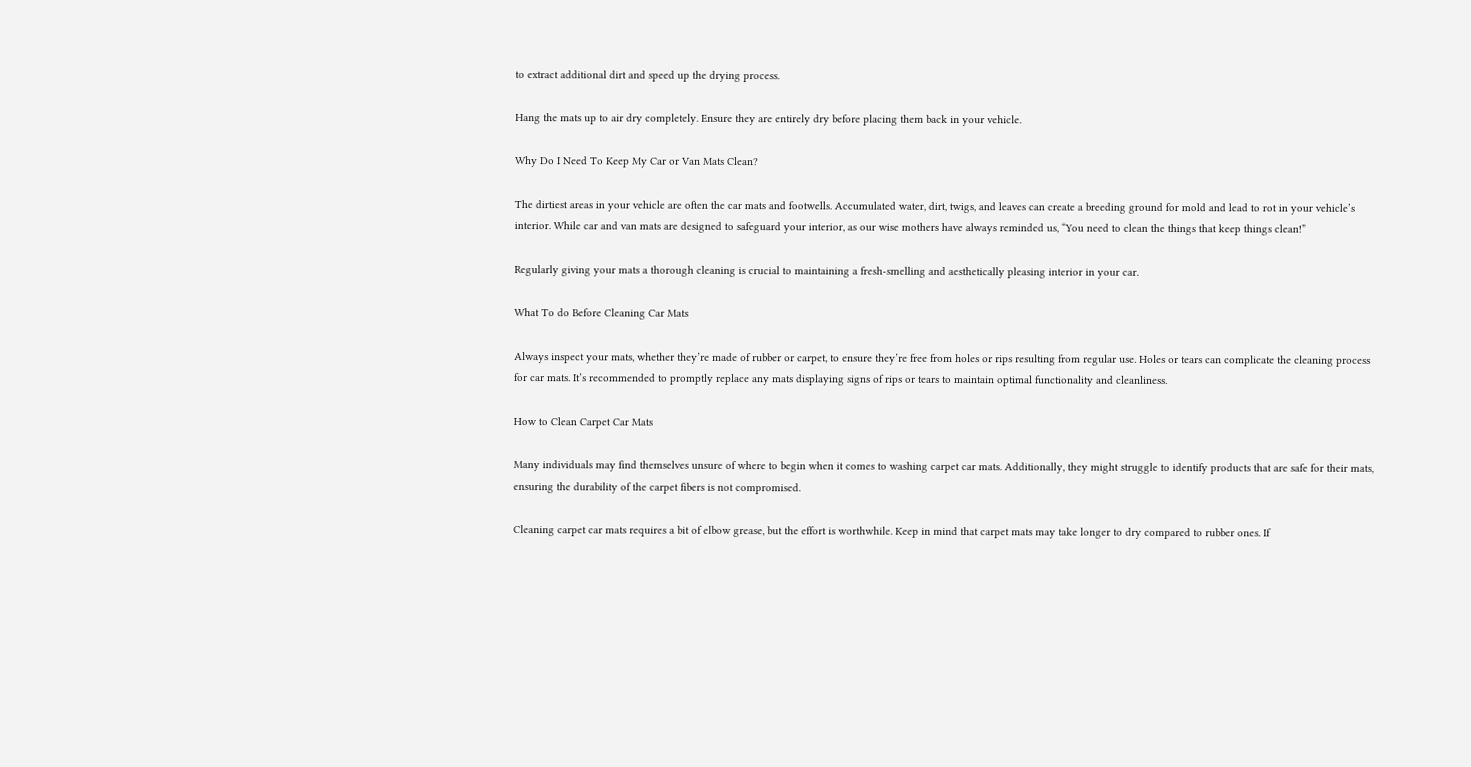to extract additional dirt and speed up the drying process.

Hang the mats up to air dry completely. Ensure they are entirely dry before placing them back in your vehicle.

Why Do I Need To Keep My Car or Van Mats Clean?

The dirtiest areas in your vehicle are often the car mats and footwells. Accumulated water, dirt, twigs, and leaves can create a breeding ground for mold and lead to rot in your vehicle’s interior. While car and van mats are designed to safeguard your interior, as our wise mothers have always reminded us, “You need to clean the things that keep things clean!”

Regularly giving your mats a thorough cleaning is crucial to maintaining a fresh-smelling and aesthetically pleasing interior in your car.

What To do Before Cleaning Car Mats

Always inspect your mats, whether they’re made of rubber or carpet, to ensure they’re free from holes or rips resulting from regular use. Holes or tears can complicate the cleaning process for car mats. It’s recommended to promptly replace any mats displaying signs of rips or tears to maintain optimal functionality and cleanliness.

How to Clean Carpet Car Mats

Many individuals may find themselves unsure of where to begin when it comes to washing carpet car mats. Additionally, they might struggle to identify products that are safe for their mats, ensuring the durability of the carpet fibers is not compromised.

Cleaning carpet car mats requires a bit of elbow grease, but the effort is worthwhile. Keep in mind that carpet mats may take longer to dry compared to rubber ones. If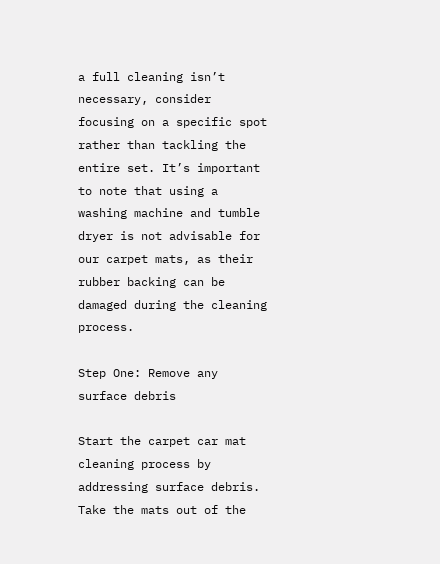a full cleaning isn’t necessary, consider focusing on a specific spot rather than tackling the entire set. It’s important to note that using a washing machine and tumble dryer is not advisable for our carpet mats, as their rubber backing can be damaged during the cleaning process.

Step One: Remove any surface debris

Start the carpet car mat cleaning process by addressing surface debris. Take the mats out of the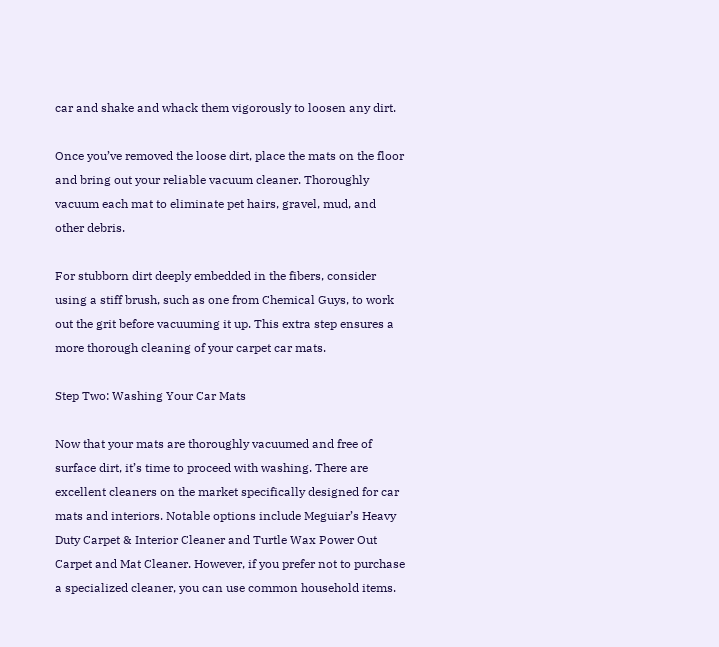car and shake and whack them vigorously to loosen any dirt.

Once you’ve removed the loose dirt, place the mats on the floor and bring out your reliable vacuum cleaner. Thoroughly vacuum each mat to eliminate pet hairs, gravel, mud, and other debris.

For stubborn dirt deeply embedded in the fibers, consider using a stiff brush, such as one from Chemical Guys, to work out the grit before vacuuming it up. This extra step ensures a more thorough cleaning of your carpet car mats.

Step Two: Washing Your Car Mats

Now that your mats are thoroughly vacuumed and free of surface dirt, it’s time to proceed with washing. There are excellent cleaners on the market specifically designed for car mats and interiors. Notable options include Meguiar’s Heavy Duty Carpet & Interior Cleaner and Turtle Wax Power Out Carpet and Mat Cleaner. However, if you prefer not to purchase a specialized cleaner, you can use common household items.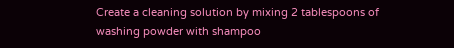Create a cleaning solution by mixing 2 tablespoons of washing powder with shampoo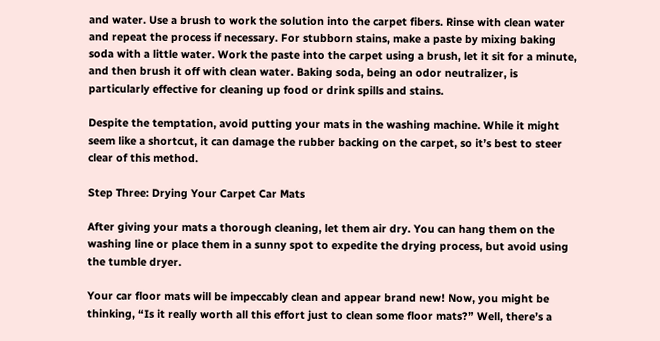and water. Use a brush to work the solution into the carpet fibers. Rinse with clean water and repeat the process if necessary. For stubborn stains, make a paste by mixing baking soda with a little water. Work the paste into the carpet using a brush, let it sit for a minute, and then brush it off with clean water. Baking soda, being an odor neutralizer, is particularly effective for cleaning up food or drink spills and stains.

Despite the temptation, avoid putting your mats in the washing machine. While it might seem like a shortcut, it can damage the rubber backing on the carpet, so it’s best to steer clear of this method.

Step Three: Drying Your Carpet Car Mats

After giving your mats a thorough cleaning, let them air dry. You can hang them on the washing line or place them in a sunny spot to expedite the drying process, but avoid using the tumble dryer.

Your car floor mats will be impeccably clean and appear brand new! Now, you might be thinking, “Is it really worth all this effort just to clean some floor mats?” Well, there’s a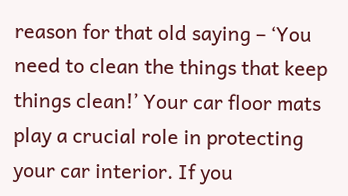reason for that old saying – ‘You need to clean the things that keep things clean!’ Your car floor mats play a crucial role in protecting your car interior. If you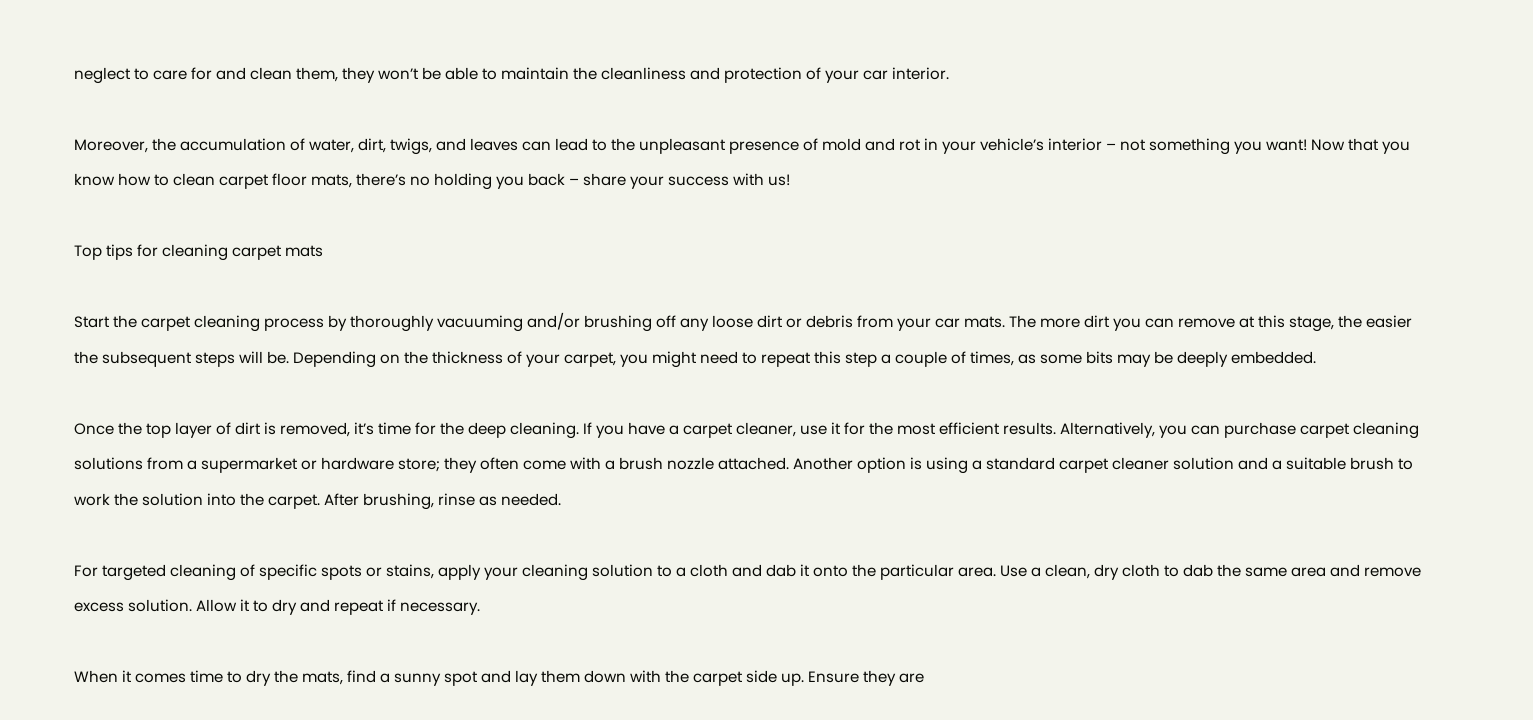neglect to care for and clean them, they won’t be able to maintain the cleanliness and protection of your car interior.

Moreover, the accumulation of water, dirt, twigs, and leaves can lead to the unpleasant presence of mold and rot in your vehicle’s interior – not something you want! Now that you know how to clean carpet floor mats, there’s no holding you back – share your success with us!

Top tips for cleaning carpet mats

Start the carpet cleaning process by thoroughly vacuuming and/or brushing off any loose dirt or debris from your car mats. The more dirt you can remove at this stage, the easier the subsequent steps will be. Depending on the thickness of your carpet, you might need to repeat this step a couple of times, as some bits may be deeply embedded.

Once the top layer of dirt is removed, it’s time for the deep cleaning. If you have a carpet cleaner, use it for the most efficient results. Alternatively, you can purchase carpet cleaning solutions from a supermarket or hardware store; they often come with a brush nozzle attached. Another option is using a standard carpet cleaner solution and a suitable brush to work the solution into the carpet. After brushing, rinse as needed.

For targeted cleaning of specific spots or stains, apply your cleaning solution to a cloth and dab it onto the particular area. Use a clean, dry cloth to dab the same area and remove excess solution. Allow it to dry and repeat if necessary.

When it comes time to dry the mats, find a sunny spot and lay them down with the carpet side up. Ensure they are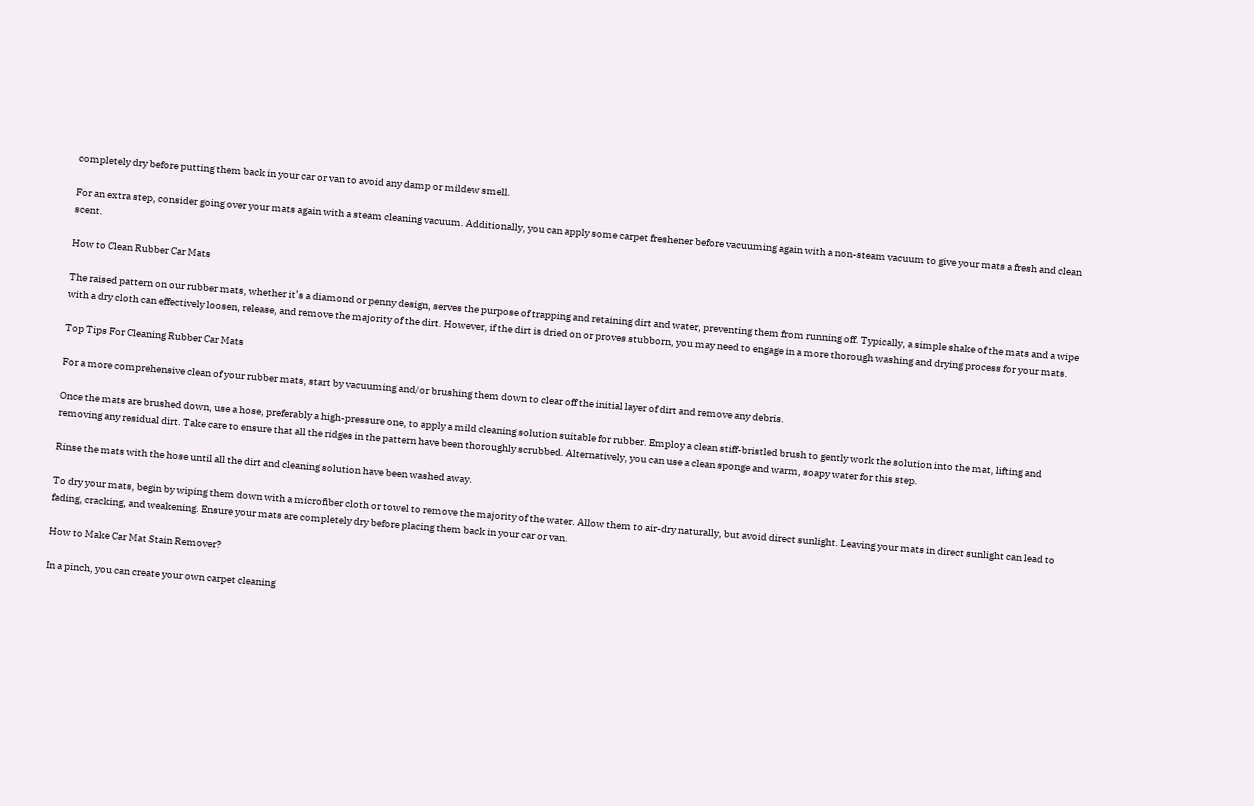completely dry before putting them back in your car or van to avoid any damp or mildew smell.

For an extra step, consider going over your mats again with a steam cleaning vacuum. Additionally, you can apply some carpet freshener before vacuuming again with a non-steam vacuum to give your mats a fresh and clean scent.

How to Clean Rubber Car Mats

The raised pattern on our rubber mats, whether it’s a diamond or penny design, serves the purpose of trapping and retaining dirt and water, preventing them from running off. Typically, a simple shake of the mats and a wipe with a dry cloth can effectively loosen, release, and remove the majority of the dirt. However, if the dirt is dried on or proves stubborn, you may need to engage in a more thorough washing and drying process for your mats.

Top Tips For Cleaning Rubber Car Mats

For a more comprehensive clean of your rubber mats, start by vacuuming and/or brushing them down to clear off the initial layer of dirt and remove any debris.

Once the mats are brushed down, use a hose, preferably a high-pressure one, to apply a mild cleaning solution suitable for rubber. Employ a clean stiff-bristled brush to gently work the solution into the mat, lifting and removing any residual dirt. Take care to ensure that all the ridges in the pattern have been thoroughly scrubbed. Alternatively, you can use a clean sponge and warm, soapy water for this step.

Rinse the mats with the hose until all the dirt and cleaning solution have been washed away.

To dry your mats, begin by wiping them down with a microfiber cloth or towel to remove the majority of the water. Allow them to air-dry naturally, but avoid direct sunlight. Leaving your mats in direct sunlight can lead to fading, cracking, and weakening. Ensure your mats are completely dry before placing them back in your car or van.

How to Make Car Mat Stain Remover?

In a pinch, you can create your own carpet cleaning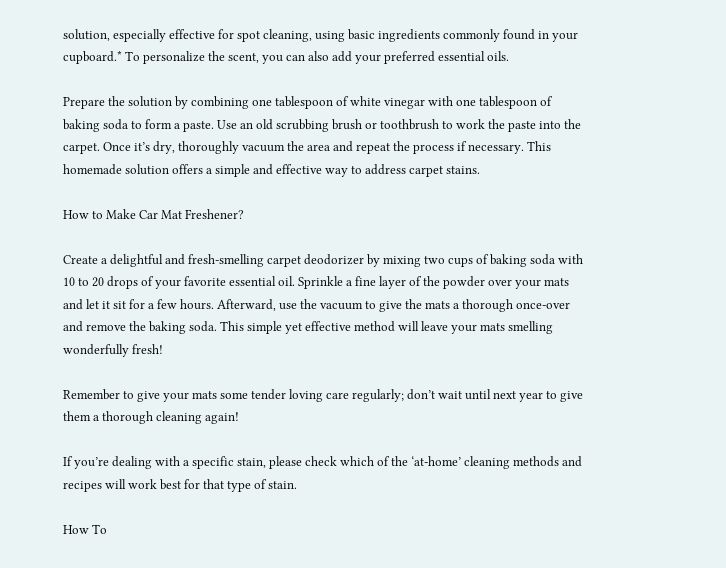solution, especially effective for spot cleaning, using basic ingredients commonly found in your cupboard.* To personalize the scent, you can also add your preferred essential oils.

Prepare the solution by combining one tablespoon of white vinegar with one tablespoon of baking soda to form a paste. Use an old scrubbing brush or toothbrush to work the paste into the carpet. Once it’s dry, thoroughly vacuum the area and repeat the process if necessary. This homemade solution offers a simple and effective way to address carpet stains.

How to Make Car Mat Freshener?

Create a delightful and fresh-smelling carpet deodorizer by mixing two cups of baking soda with 10 to 20 drops of your favorite essential oil. Sprinkle a fine layer of the powder over your mats and let it sit for a few hours. Afterward, use the vacuum to give the mats a thorough once-over and remove the baking soda. This simple yet effective method will leave your mats smelling wonderfully fresh!

Remember to give your mats some tender loving care regularly; don’t wait until next year to give them a thorough cleaning again!

If you’re dealing with a specific stain, please check which of the ‘at-home’ cleaning methods and recipes will work best for that type of stain.

How To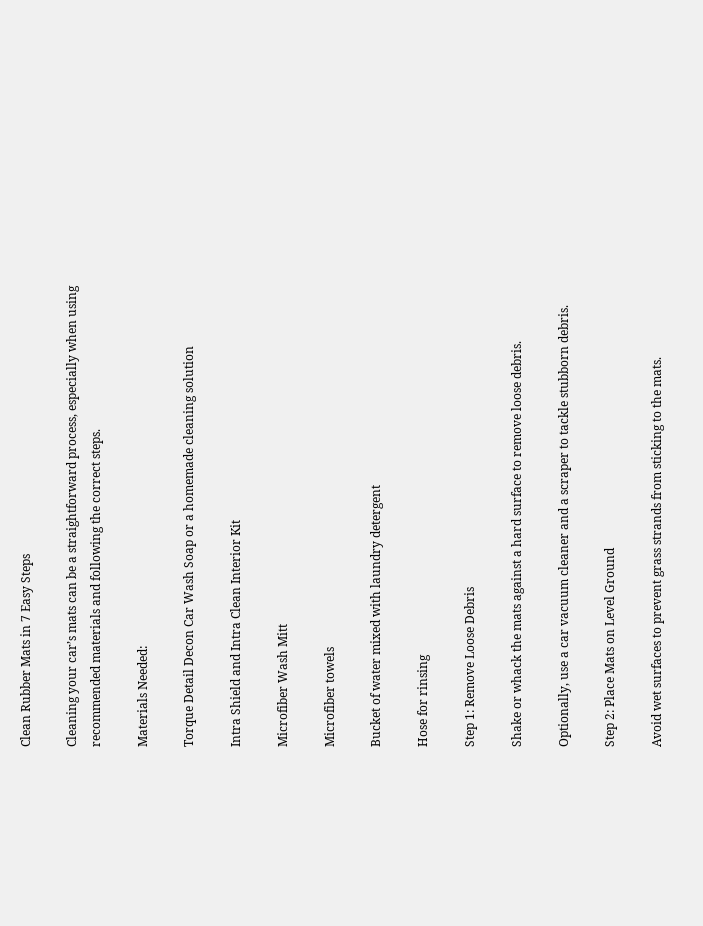Clean Rubber Mats in 7 Easy Steps

Cleaning your car’s mats can be a straightforward process, especially when using recommended materials and following the correct steps.

Materials Needed:

Torque Detail Decon Car Wash Soap or a homemade cleaning solution

Intra Shield and Intra Clean Interior Kit

Microfiber Wash Mitt

Microfiber towels

Bucket of water mixed with laundry detergent

Hose for rinsing

Step 1: Remove Loose Debris

Shake or whack the mats against a hard surface to remove loose debris.

Optionally, use a car vacuum cleaner and a scraper to tackle stubborn debris.

Step 2: Place Mats on Level Ground

Avoid wet surfaces to prevent grass strands from sticking to the mats.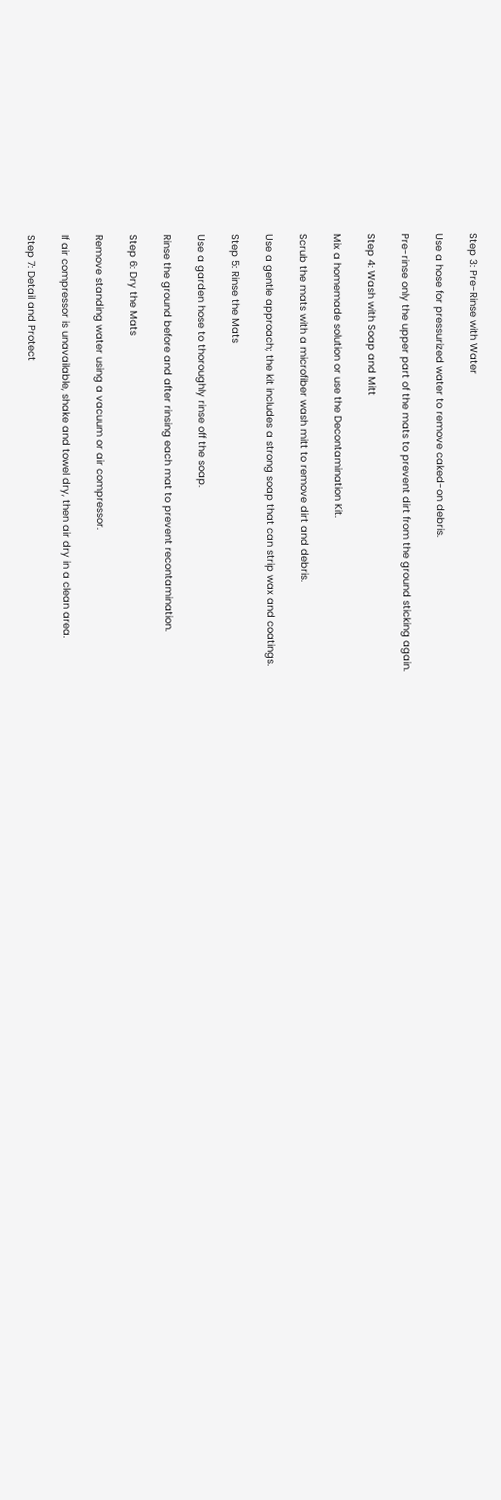Step 3: Pre-Rinse with Water

Use a hose for pressurized water to remove caked-on debris.

Pre-rinse only the upper part of the mats to prevent dirt from the ground sticking again.

Step 4: Wash with Soap and Mitt

Mix a homemade solution or use the Decontamination Kit.

Scrub the mats with a microfiber wash mitt to remove dirt and debris.

Use a gentle approach; the kit includes a strong soap that can strip wax and coatings.

Step 5: Rinse the Mats

Use a garden hose to thoroughly rinse off the soap.

Rinse the ground before and after rinsing each mat to prevent recontamination.

Step 6: Dry the Mats

Remove standing water using a vacuum or air compressor.

If air compressor is unavailable, shake and towel dry, then air dry in a clean area.

Step 7: Detail and Protect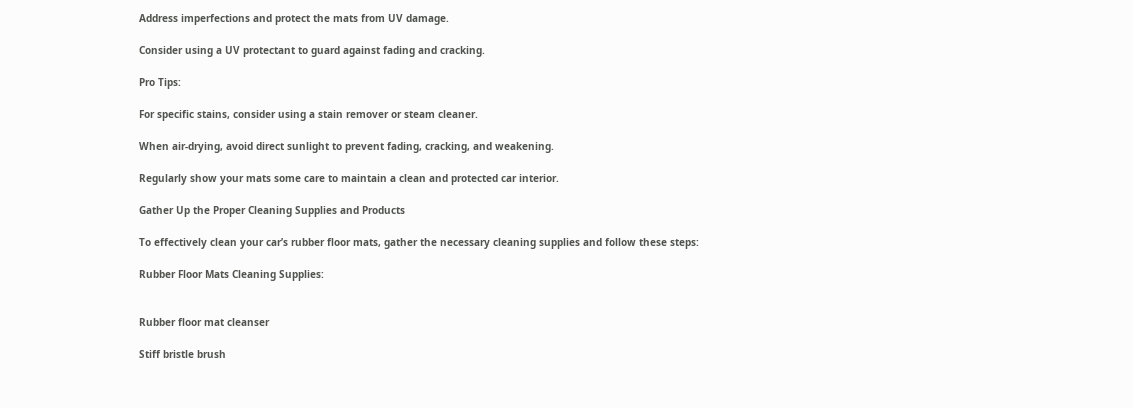Address imperfections and protect the mats from UV damage.

Consider using a UV protectant to guard against fading and cracking.

Pro Tips:

For specific stains, consider using a stain remover or steam cleaner.

When air-drying, avoid direct sunlight to prevent fading, cracking, and weakening.

Regularly show your mats some care to maintain a clean and protected car interior.

Gather Up the Proper Cleaning Supplies and Products

To effectively clean your car’s rubber floor mats, gather the necessary cleaning supplies and follow these steps:

Rubber Floor Mats Cleaning Supplies:


Rubber floor mat cleanser

Stiff bristle brush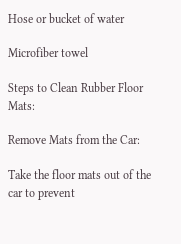Hose or bucket of water

Microfiber towel

Steps to Clean Rubber Floor Mats:

Remove Mats from the Car:

Take the floor mats out of the car to prevent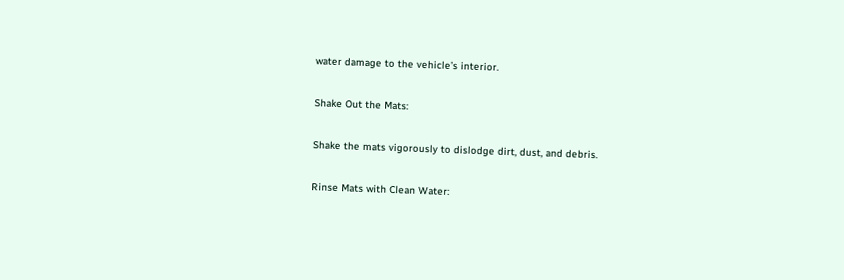water damage to the vehicle’s interior.

Shake Out the Mats:

Shake the mats vigorously to dislodge dirt, dust, and debris.

Rinse Mats with Clean Water: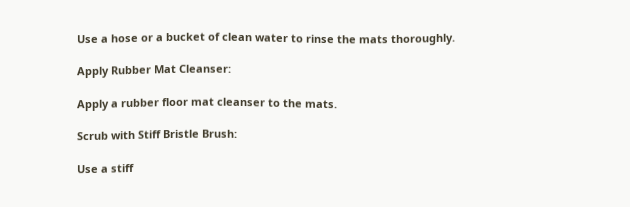Use a hose or a bucket of clean water to rinse the mats thoroughly.

Apply Rubber Mat Cleanser:

Apply a rubber floor mat cleanser to the mats.

Scrub with Stiff Bristle Brush:

Use a stiff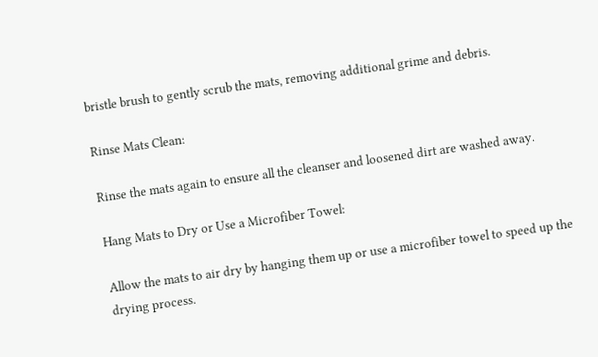bristle brush to gently scrub the mats, removing additional grime and debris.

Rinse Mats Clean:

Rinse the mats again to ensure all the cleanser and loosened dirt are washed away.

Hang Mats to Dry or Use a Microfiber Towel:

Allow the mats to air dry by hanging them up or use a microfiber towel to speed up the drying process.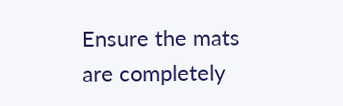Ensure the mats are completely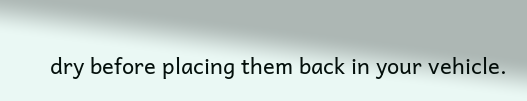dry before placing them back in your vehicle.